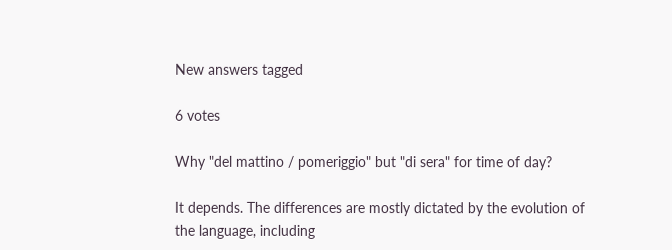New answers tagged

6 votes

Why "del mattino / pomeriggio" but "di sera" for time of day?

It depends. The differences are mostly dictated by the evolution of the language, including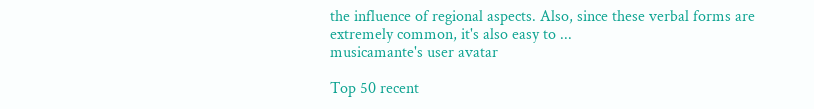the influence of regional aspects. Also, since these verbal forms are extremely common, it's also easy to ...
musicamante's user avatar

Top 50 recent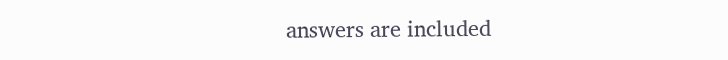answers are included